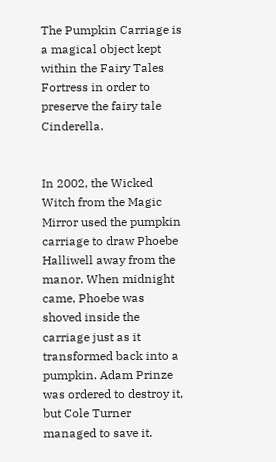The Pumpkin Carriage is a magical object kept within the Fairy Tales Fortress in order to preserve the fairy tale Cinderella.


In 2002, the Wicked Witch from the Magic Mirror used the pumpkin carriage to draw Phoebe Halliwell away from the manor. When midnight came, Phoebe was shoved inside the carriage just as it transformed back into a pumpkin. Adam Prinze was ordered to destroy it, but Cole Turner managed to save it.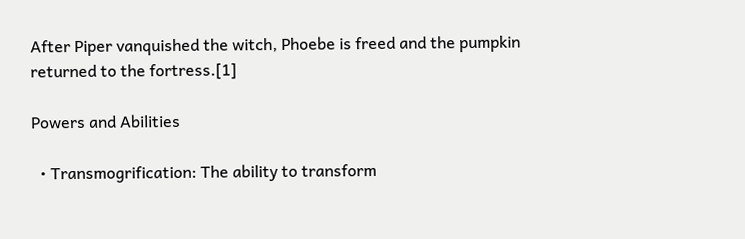After Piper vanquished the witch, Phoebe is freed and the pumpkin returned to the fortress.[1]

Powers and Abilities

  • Transmogrification: The ability to transform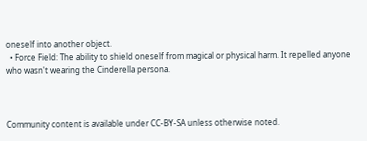oneself into another object.
  • Force Field: The ability to shield oneself from magical or physical harm. It repelled anyone who wasn't wearing the Cinderella persona.



Community content is available under CC-BY-SA unless otherwise noted.